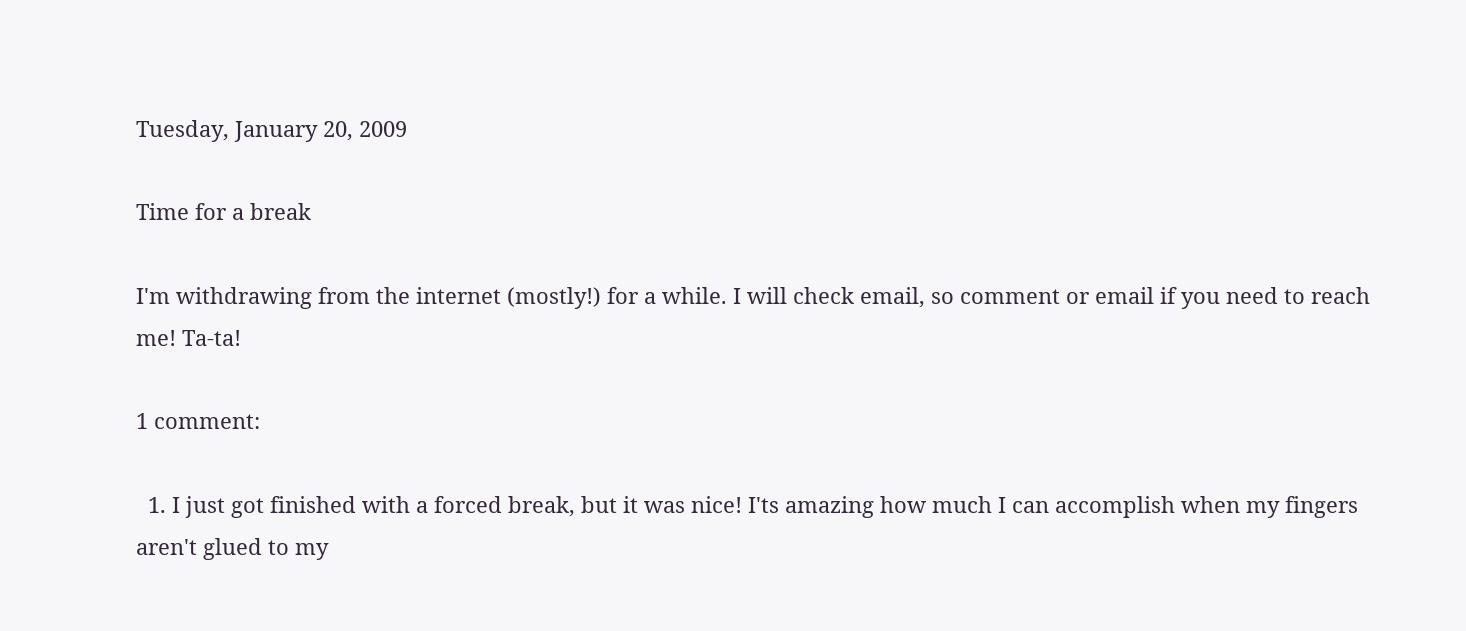Tuesday, January 20, 2009

Time for a break

I'm withdrawing from the internet (mostly!) for a while. I will check email, so comment or email if you need to reach me! Ta-ta!

1 comment:

  1. I just got finished with a forced break, but it was nice! I'ts amazing how much I can accomplish when my fingers aren't glued to my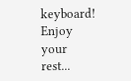keyboard! Enjoy your rest...